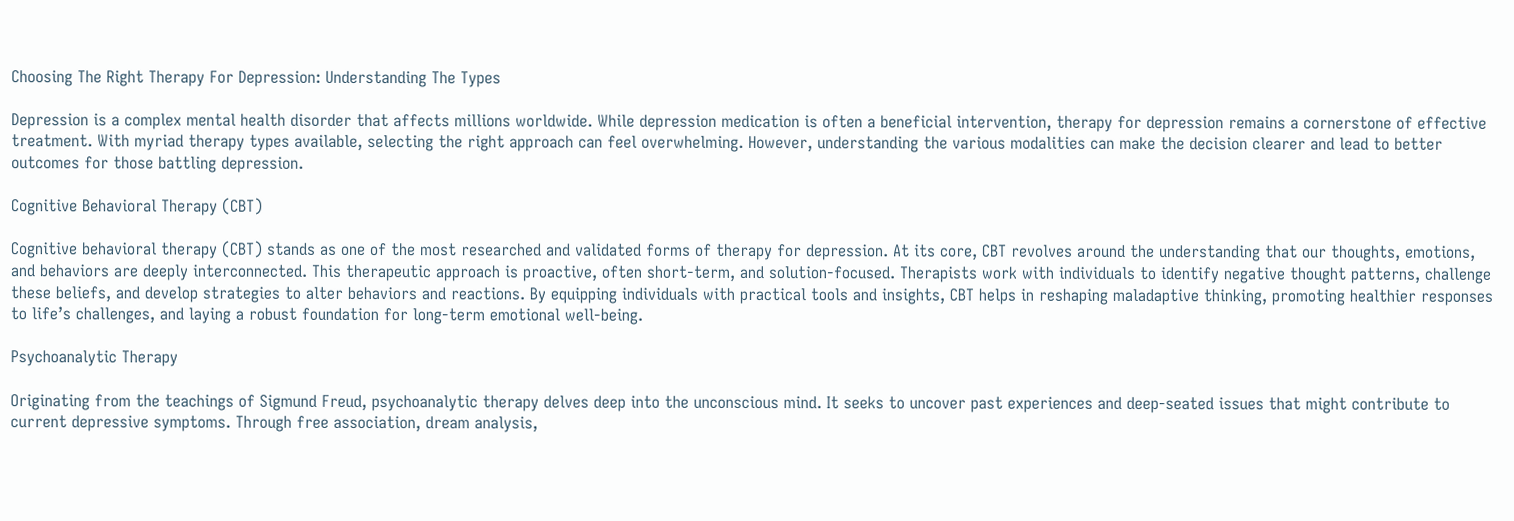Choosing The Right Therapy For Depression: Understanding The Types

Depression is a complex mental health disorder that affects millions worldwide. While depression medication is often a beneficial intervention, therapy for depression remains a cornerstone of effective treatment. With myriad therapy types available, selecting the right approach can feel overwhelming. However, understanding the various modalities can make the decision clearer and lead to better outcomes for those battling depression.

Cognitive Behavioral Therapy (CBT)

Cognitive behavioral therapy (CBT) stands as one of the most researched and validated forms of therapy for depression. At its core, CBT revolves around the understanding that our thoughts, emotions, and behaviors are deeply interconnected. This therapeutic approach is proactive, often short-term, and solution-focused. Therapists work with individuals to identify negative thought patterns, challenge these beliefs, and develop strategies to alter behaviors and reactions. By equipping individuals with practical tools and insights, CBT helps in reshaping maladaptive thinking, promoting healthier responses to life’s challenges, and laying a robust foundation for long-term emotional well-being.

Psychoanalytic Therapy

Originating from the teachings of Sigmund Freud, psychoanalytic therapy delves deep into the unconscious mind. It seeks to uncover past experiences and deep-seated issues that might contribute to current depressive symptoms. Through free association, dream analysis,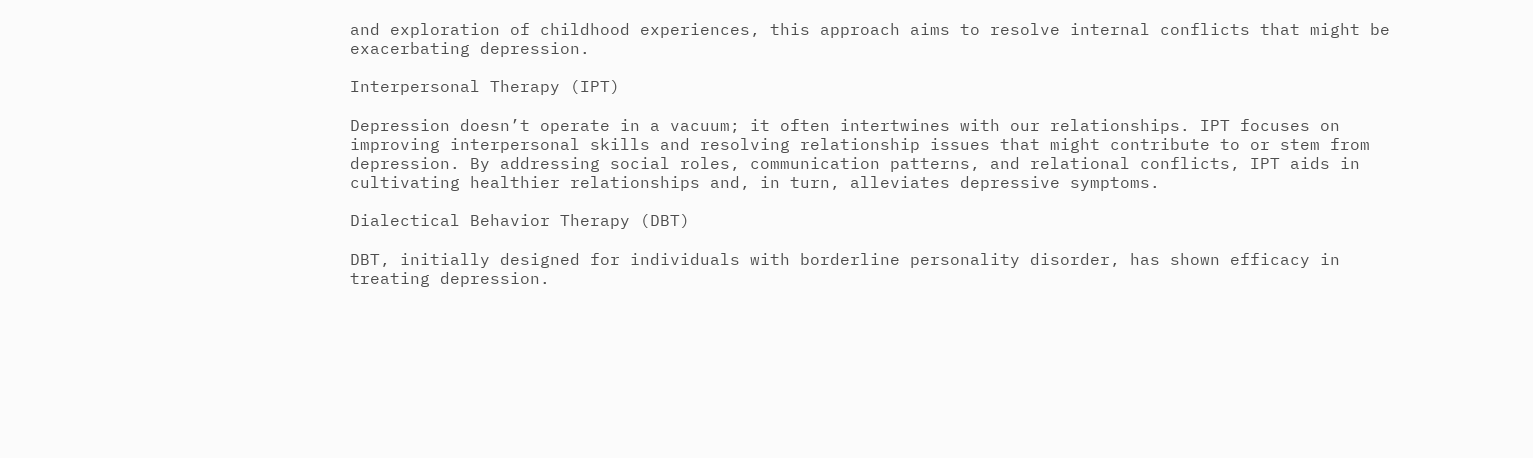and exploration of childhood experiences, this approach aims to resolve internal conflicts that might be exacerbating depression.

Interpersonal Therapy (IPT)

Depression doesn’t operate in a vacuum; it often intertwines with our relationships. IPT focuses on improving interpersonal skills and resolving relationship issues that might contribute to or stem from depression. By addressing social roles, communication patterns, and relational conflicts, IPT aids in cultivating healthier relationships and, in turn, alleviates depressive symptoms.

Dialectical Behavior Therapy (DBT)

DBT, initially designed for individuals with borderline personality disorder, has shown efficacy in treating depression.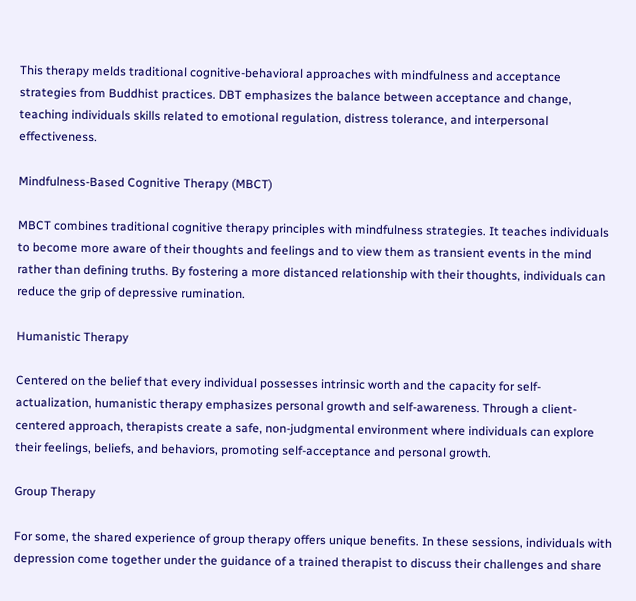This therapy melds traditional cognitive-behavioral approaches with mindfulness and acceptance strategies from Buddhist practices. DBT emphasizes the balance between acceptance and change, teaching individuals skills related to emotional regulation, distress tolerance, and interpersonal effectiveness.

Mindfulness-Based Cognitive Therapy (MBCT)

MBCT combines traditional cognitive therapy principles with mindfulness strategies. It teaches individuals to become more aware of their thoughts and feelings and to view them as transient events in the mind rather than defining truths. By fostering a more distanced relationship with their thoughts, individuals can reduce the grip of depressive rumination.

Humanistic Therapy

Centered on the belief that every individual possesses intrinsic worth and the capacity for self-actualization, humanistic therapy emphasizes personal growth and self-awareness. Through a client-centered approach, therapists create a safe, non-judgmental environment where individuals can explore their feelings, beliefs, and behaviors, promoting self-acceptance and personal growth.

Group Therapy

For some, the shared experience of group therapy offers unique benefits. In these sessions, individuals with depression come together under the guidance of a trained therapist to discuss their challenges and share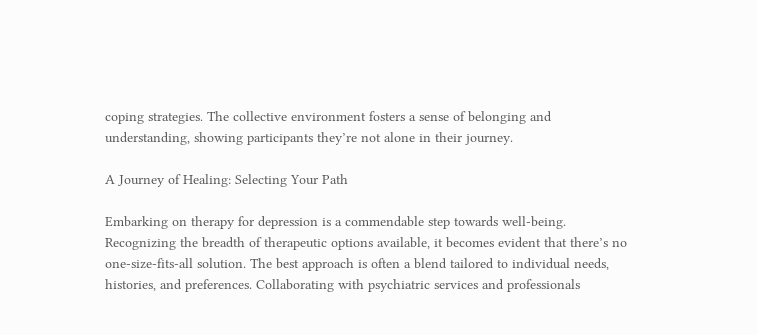coping strategies. The collective environment fosters a sense of belonging and understanding, showing participants they’re not alone in their journey.

A Journey of Healing: Selecting Your Path

Embarking on therapy for depression is a commendable step towards well-being. Recognizing the breadth of therapeutic options available, it becomes evident that there’s no one-size-fits-all solution. The best approach is often a blend tailored to individual needs, histories, and preferences. Collaborating with psychiatric services and professionals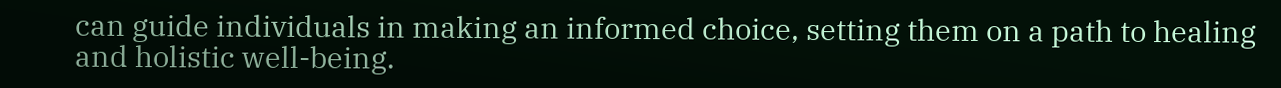can guide individuals in making an informed choice, setting them on a path to healing and holistic well-being.